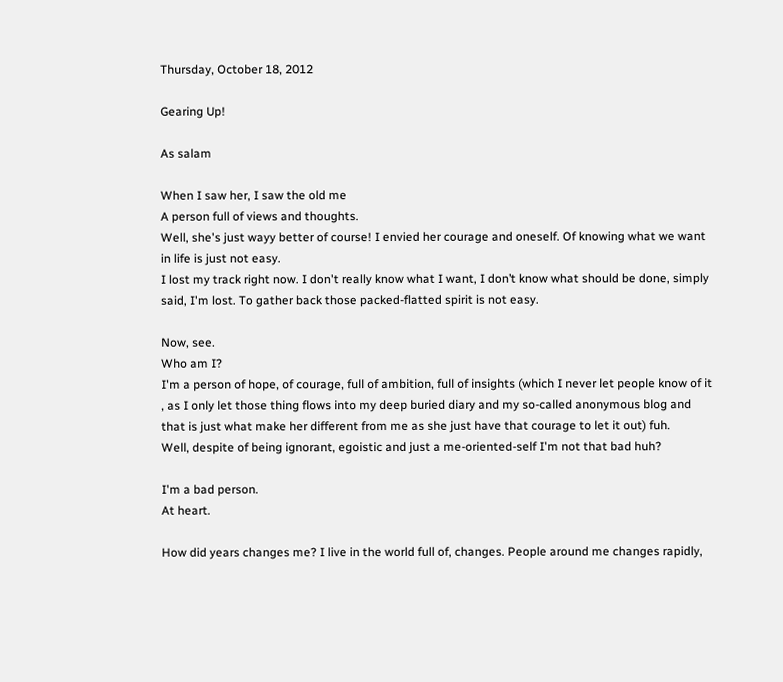Thursday, October 18, 2012

Gearing Up!

As salam

When I saw her, I saw the old me
A person full of views and thoughts.
Well, she's just wayy better of course! I envied her courage and oneself. Of knowing what we want in life is just not easy.
I lost my track right now. I don't really know what I want, I don’t know what should be done, simply said, I'm lost. To gather back those packed-flatted spirit is not easy.

Now, see.
Who am I?
I'm a person of hope, of courage, full of ambition, full of insights (which I never let people know of it , as I only let those thing flows into my deep buried diary and my so-called anonymous blog and that is just what make her different from me as she just have that courage to let it out) fuh.
Well, despite of being ignorant, egoistic and just a me-oriented-self I'm not that bad huh?

I'm a bad person.
At heart.

How did years changes me? I live in the world full of, changes. People around me changes rapidly,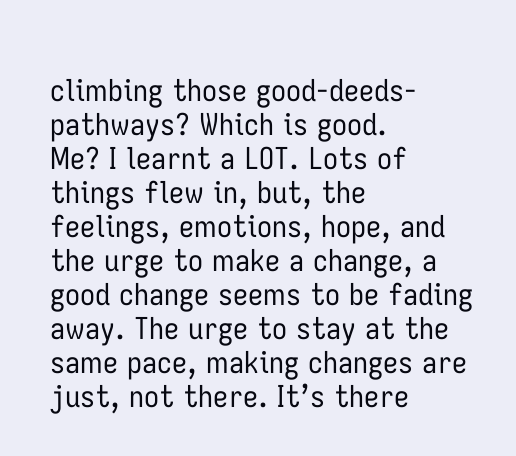climbing those good-deeds-pathways? Which is good.
Me? I learnt a LOT. Lots of things flew in, but, the feelings, emotions, hope, and the urge to make a change, a good change seems to be fading away. The urge to stay at the same pace, making changes are just, not there. It’s there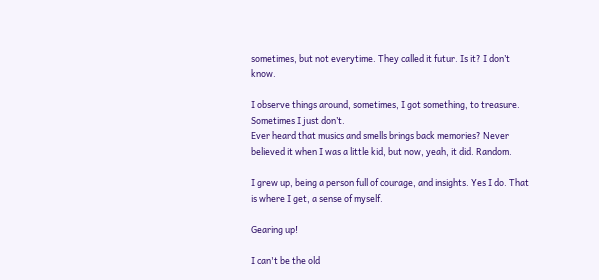sometimes, but not everytime. They called it futur. Is it? I don’t know.

I observe things around, sometimes, I got something, to treasure. Sometimes I just don’t.
Ever heard that musics and smells brings back memories? Never believed it when I was a little kid, but now, yeah, it did. Random.

I grew up, being a person full of courage, and insights. Yes I do. That is where I get, a sense of myself.

Gearing up!

I can't be the old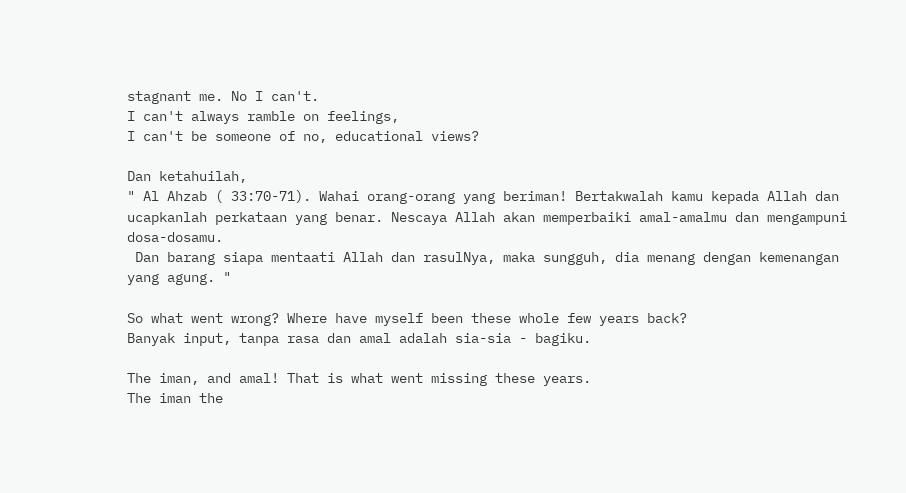stagnant me. No I can't.
I can't always ramble on feelings,
I can't be someone of no, educational views?

Dan ketahuilah,
" Al Ahzab ( 33:70-71). Wahai orang-orang yang beriman! Bertakwalah kamu kepada Allah dan ucapkanlah perkataan yang benar. Nescaya Allah akan memperbaiki amal-amalmu dan mengampuni dosa-dosamu.
 Dan barang siapa mentaati Allah dan rasulNya, maka sungguh, dia menang dengan kemenangan yang agung. "

So what went wrong? Where have myself been these whole few years back?
Banyak input, tanpa rasa dan amal adalah sia-sia - bagiku.

The iman, and amal! That is what went missing these years.
The iman the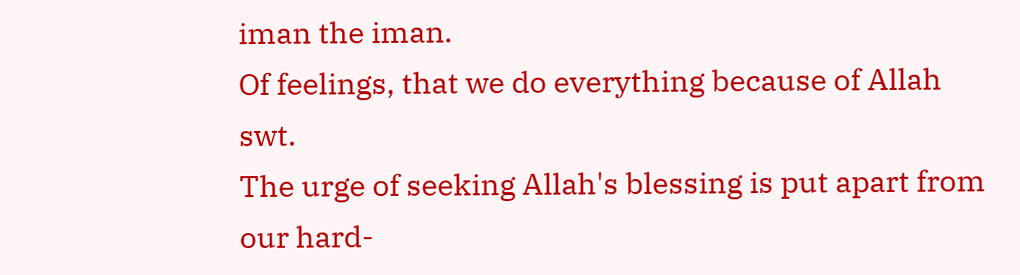iman the iman.
Of feelings, that we do everything because of Allah swt.
The urge of seeking Allah's blessing is put apart from our hard-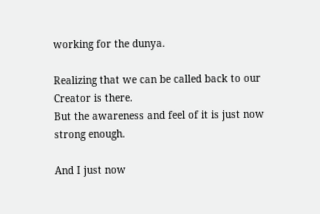working for the dunya.

Realizing that we can be called back to our Creator is there.
But the awareness and feel of it is just now strong enough.

And I just now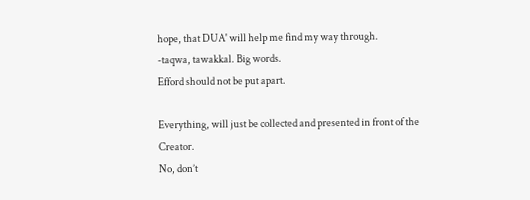hope, that DUA' will help me find my way through.
-taqwa, tawakkal. Big words.
Efford should not be put apart.

Everything, will just be collected and presented in front of the Creator.
No, don’t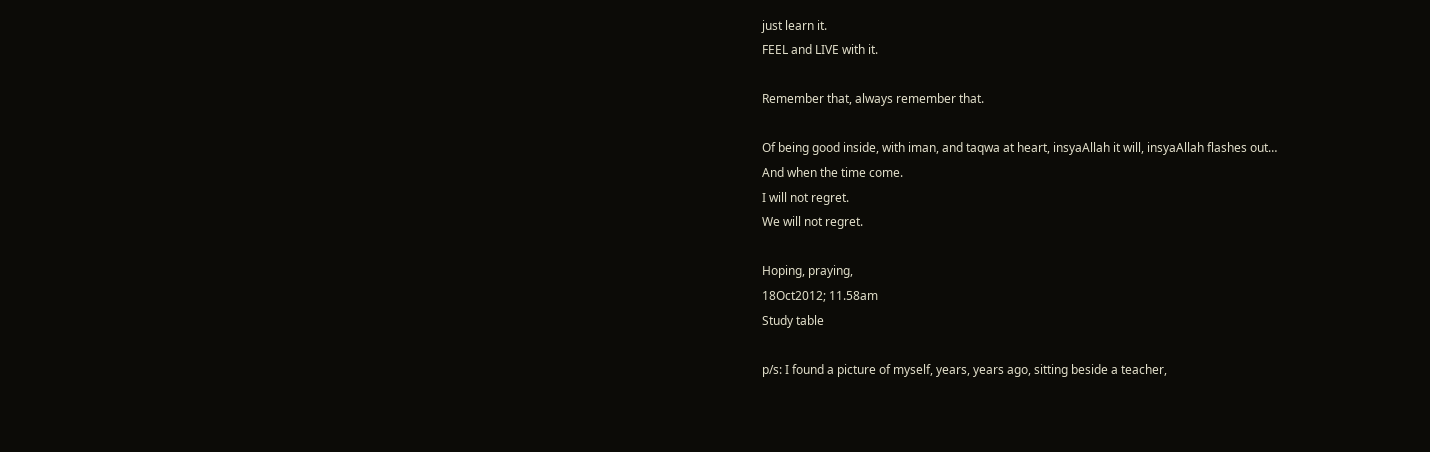just learn it.
FEEL and LIVE with it.

Remember that, always remember that.

Of being good inside, with iman, and taqwa at heart, insyaAllah it will, insyaAllah flashes out…
And when the time come.
I will not regret.
We will not regret.

Hoping, praying,
18Oct2012; 11.58am
Study table

p/s: I found a picture of myself, years, years ago, sitting beside a teacher,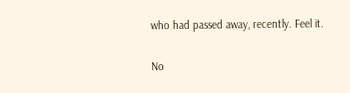who had passed away, recently. Feel it.

No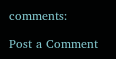comments:

Post a Comment